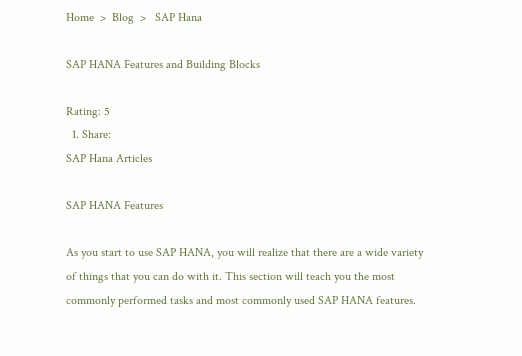Home  >  Blog  >   SAP Hana

SAP HANA Features and Building Blocks

Rating: 5
  1. Share:
SAP Hana Articles

SAP HANA Features

As you start to use SAP HANA, you will realize that there are a wide variety of things that you can do with it. This section will teach you the most commonly performed tasks and most commonly used SAP HANA features.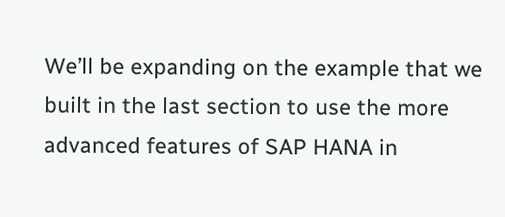We’ll be expanding on the example that we built in the last section to use the more advanced features of SAP HANA in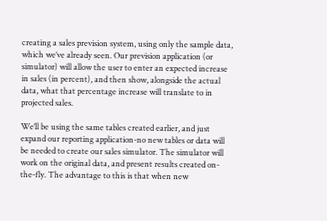creating a sales prevision system, using only the sample data, which we’ve already seen. Our prevision application (or simulator) will allow the user to enter an expected increase in sales (in percent), and then show, alongside the actual data, what that percentage increase will translate to in projected sales.

We’ll be using the same tables created earlier, and just expand our reporting application-no new tables or data will be needed to create our sales simulator. The simulator will work on the original data, and present results created on-the-fly. The advantage to this is that when new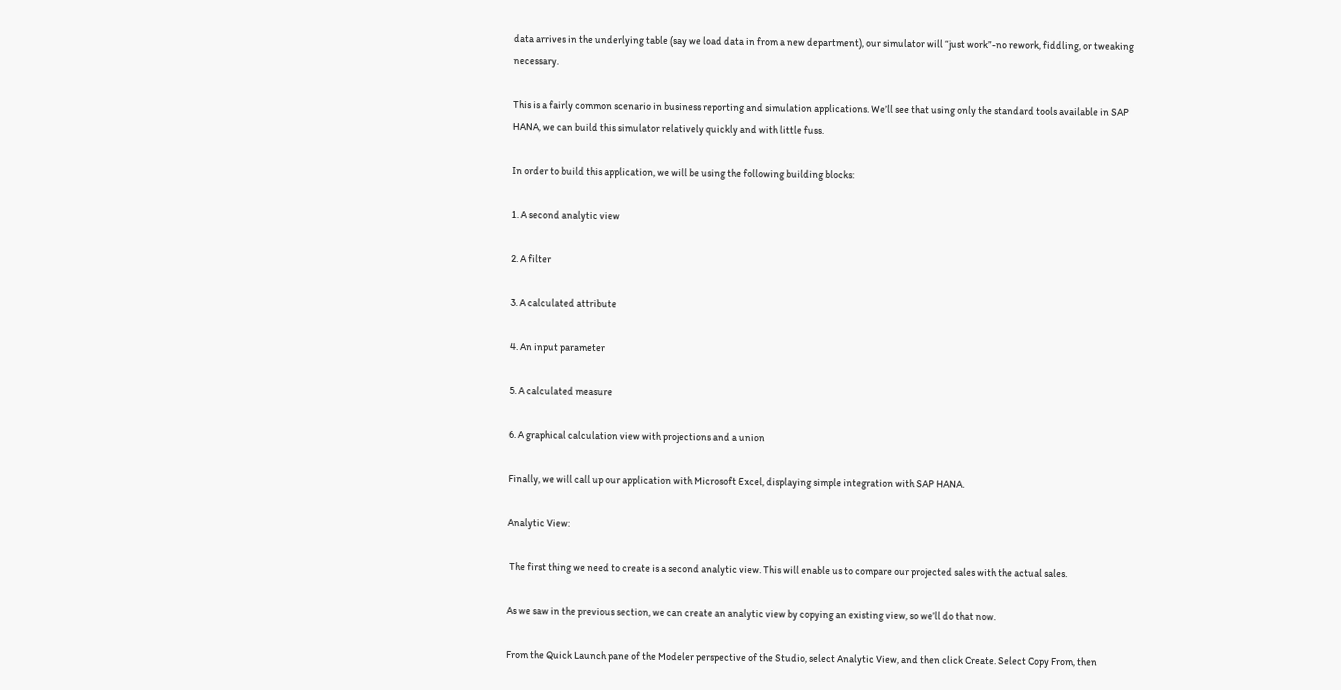data arrives in the underlying table (say we load data in from a new department), our simulator will “just work”-no rework, fiddling, or tweaking necessary.

This is a fairly common scenario in business reporting and simulation applications. We’ll see that using only the standard tools available in SAP HANA, we can build this simulator relatively quickly and with little fuss.

In order to build this application, we will be using the following building blocks:

1. A second analytic view

2. A filter

3. A calculated attribute

4. An input parameter

5. A calculated measure

6. A graphical calculation view with projections and a union

Finally, we will call up our application with Microsoft Excel, displaying simple integration with SAP HANA.

Analytic View:

 The first thing we need to create is a second analytic view. This will enable us to compare our projected sales with the actual sales.

As we saw in the previous section, we can create an analytic view by copying an existing view, so we’ll do that now.

From the Quick Launch pane of the Modeler perspective of the Studio, select Analytic View, and then click Create. Select Copy From, then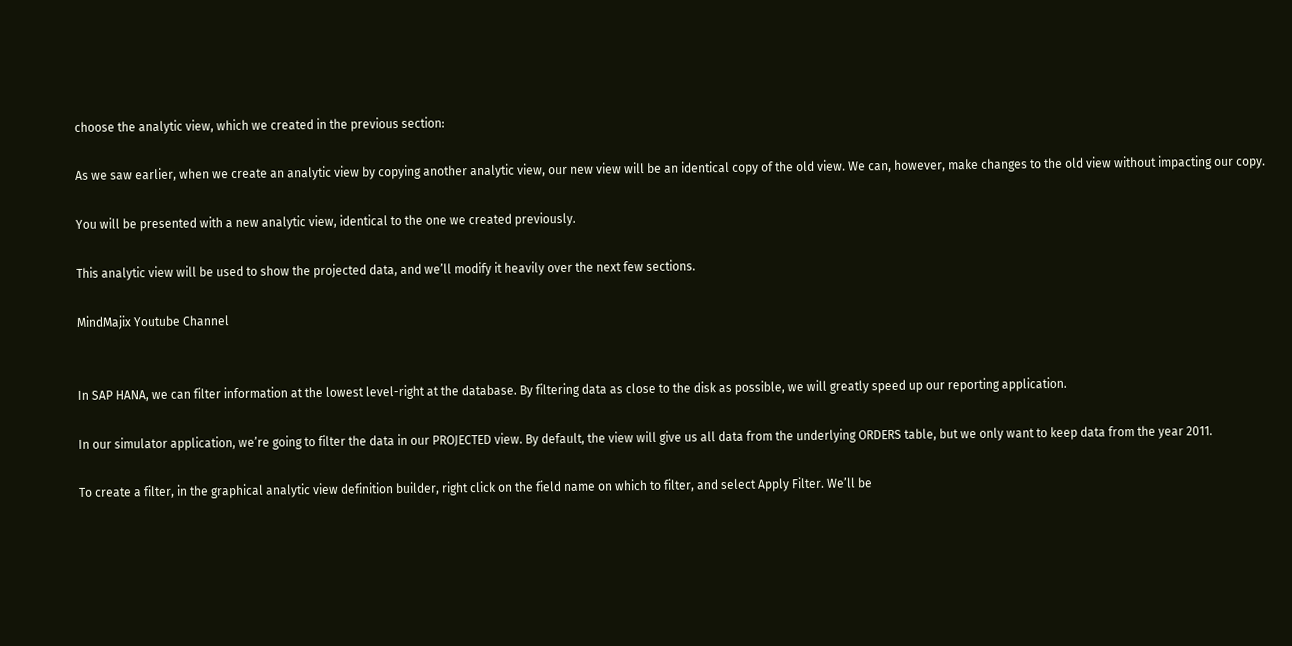choose the analytic view, which we created in the previous section:

As we saw earlier, when we create an analytic view by copying another analytic view, our new view will be an identical copy of the old view. We can, however, make changes to the old view without impacting our copy.

You will be presented with a new analytic view, identical to the one we created previously.

This analytic view will be used to show the projected data, and we’ll modify it heavily over the next few sections.

MindMajix Youtube Channel


In SAP HANA, we can filter information at the lowest level-right at the database. By filtering data as close to the disk as possible, we will greatly speed up our reporting application.

In our simulator application, we’re going to filter the data in our PROJECTED view. By default, the view will give us all data from the underlying ORDERS table, but we only want to keep data from the year 2011.

To create a filter, in the graphical analytic view definition builder, right click on the field name on which to filter, and select Apply Filter. We’ll be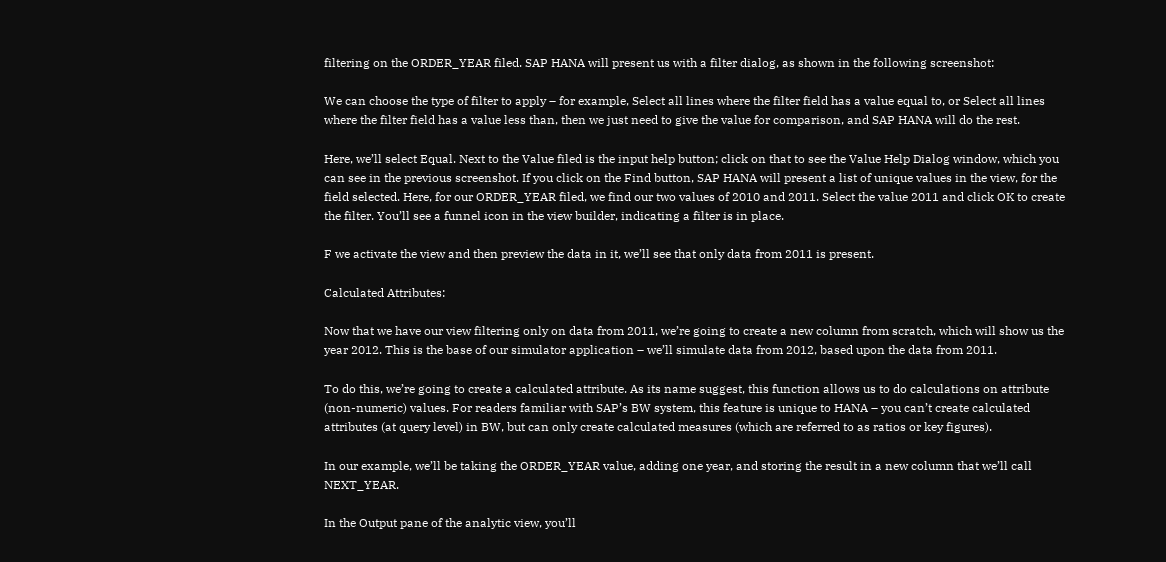filtering on the ORDER_YEAR filed. SAP HANA will present us with a filter dialog, as shown in the following screenshot:

We can choose the type of filter to apply – for example, Select all lines where the filter field has a value equal to, or Select all lines where the filter field has a value less than, then we just need to give the value for comparison, and SAP HANA will do the rest.

Here, we’ll select Equal. Next to the Value filed is the input help button; click on that to see the Value Help Dialog window, which you can see in the previous screenshot. If you click on the Find button, SAP HANA will present a list of unique values in the view, for the field selected. Here, for our ORDER_YEAR filed, we find our two values of 2010 and 2011. Select the value 2011 and click OK to create the filter. You’ll see a funnel icon in the view builder, indicating a filter is in place.

F we activate the view and then preview the data in it, we’ll see that only data from 2011 is present.

Calculated Attributes:

Now that we have our view filtering only on data from 2011, we’re going to create a new column from scratch, which will show us the year 2012. This is the base of our simulator application – we’ll simulate data from 2012, based upon the data from 2011.

To do this, we’re going to create a calculated attribute. As its name suggest, this function allows us to do calculations on attribute (non-numeric) values. For readers familiar with SAP’s BW system, this feature is unique to HANA – you can’t create calculated attributes (at query level) in BW, but can only create calculated measures (which are referred to as ratios or key figures).

In our example, we’ll be taking the ORDER_YEAR value, adding one year, and storing the result in a new column that we’ll call NEXT_YEAR.

In the Output pane of the analytic view, you’ll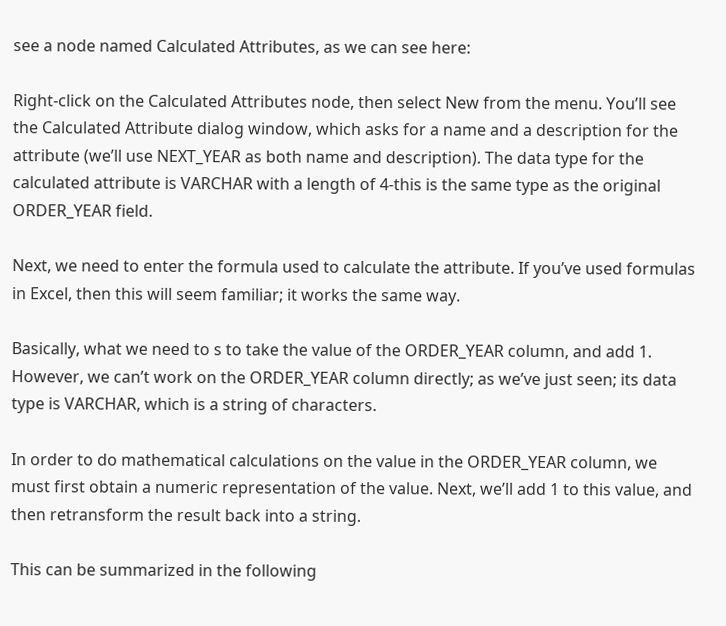see a node named Calculated Attributes, as we can see here:

Right-click on the Calculated Attributes node, then select New from the menu. You’ll see the Calculated Attribute dialog window, which asks for a name and a description for the attribute (we’ll use NEXT_YEAR as both name and description). The data type for the calculated attribute is VARCHAR with a length of 4-this is the same type as the original ORDER_YEAR field.

Next, we need to enter the formula used to calculate the attribute. If you’ve used formulas in Excel, then this will seem familiar; it works the same way.

Basically, what we need to s to take the value of the ORDER_YEAR column, and add 1. However, we can’t work on the ORDER_YEAR column directly; as we’ve just seen; its data type is VARCHAR, which is a string of characters.

In order to do mathematical calculations on the value in the ORDER_YEAR column, we must first obtain a numeric representation of the value. Next, we’ll add 1 to this value, and then retransform the result back into a string.

This can be summarized in the following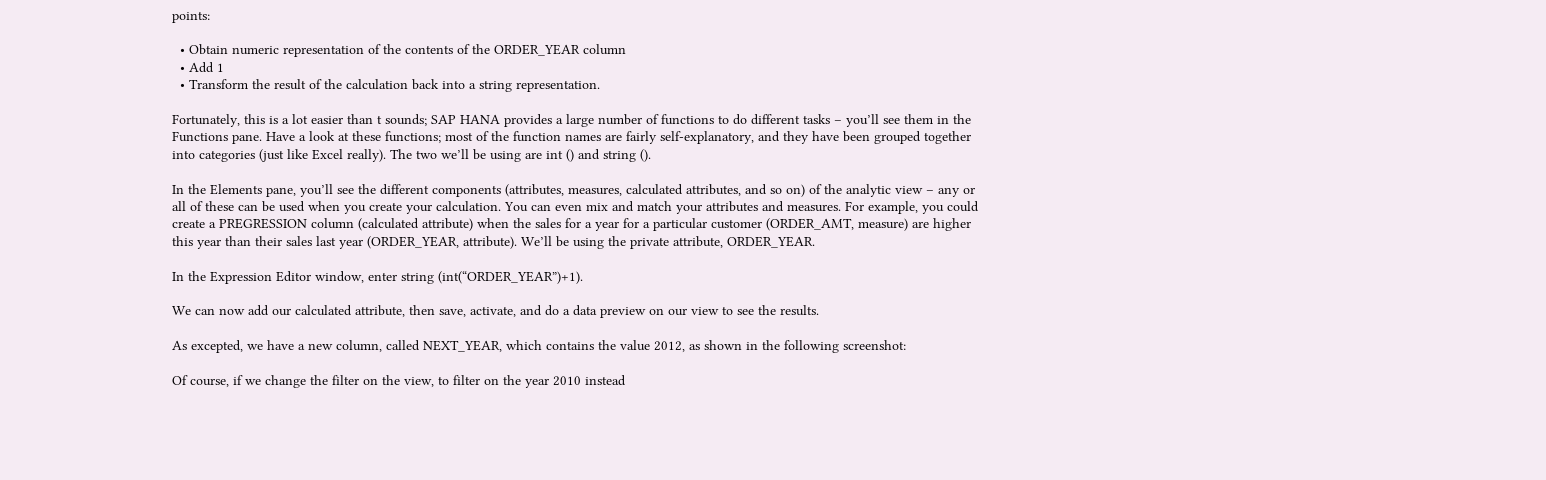points:

  • Obtain numeric representation of the contents of the ORDER_YEAR column
  • Add 1
  • Transform the result of the calculation back into a string representation.

Fortunately, this is a lot easier than t sounds; SAP HANA provides a large number of functions to do different tasks – you’ll see them in the Functions pane. Have a look at these functions; most of the function names are fairly self-explanatory, and they have been grouped together into categories (just like Excel really). The two we’ll be using are int () and string ().

In the Elements pane, you’ll see the different components (attributes, measures, calculated attributes, and so on) of the analytic view – any or all of these can be used when you create your calculation. You can even mix and match your attributes and measures. For example, you could create a PREGRESSION column (calculated attribute) when the sales for a year for a particular customer (ORDER_AMT, measure) are higher this year than their sales last year (ORDER_YEAR, attribute). We’ll be using the private attribute, ORDER_YEAR.

In the Expression Editor window, enter string (int(“ORDER_YEAR”)+1).

We can now add our calculated attribute, then save, activate, and do a data preview on our view to see the results.

As excepted, we have a new column, called NEXT_YEAR, which contains the value 2012, as shown in the following screenshot:

Of course, if we change the filter on the view, to filter on the year 2010 instead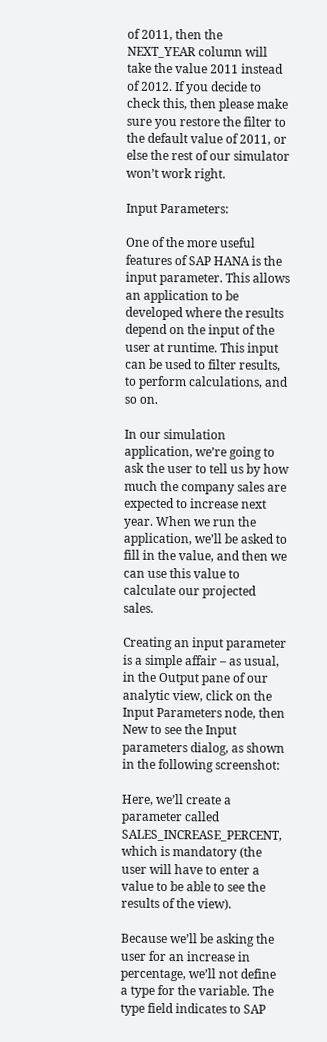of 2011, then the NEXT_YEAR column will take the value 2011 instead of 2012. If you decide to check this, then please make sure you restore the filter to the default value of 2011, or else the rest of our simulator won’t work right.

Input Parameters:

One of the more useful features of SAP HANA is the input parameter. This allows an application to be developed where the results depend on the input of the user at runtime. This input can be used to filter results, to perform calculations, and so on.

In our simulation application, we’re going to ask the user to tell us by how much the company sales are expected to increase next year. When we run the application, we’ll be asked to fill in the value, and then we can use this value to calculate our projected sales.

Creating an input parameter is a simple affair – as usual, in the Output pane of our analytic view, click on the Input Parameters node, then New to see the Input parameters dialog, as shown in the following screenshot:

Here, we’ll create a parameter called SALES_INCREASE_PERCENT, which is mandatory (the user will have to enter a value to be able to see the results of the view).

Because we’ll be asking the user for an increase in percentage, we’ll not define a type for the variable. The type field indicates to SAP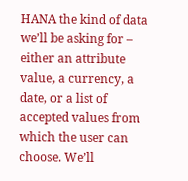HANA the kind of data we’ll be asking for – either an attribute value, a currency, a date, or a list of accepted values from which the user can choose. We’ll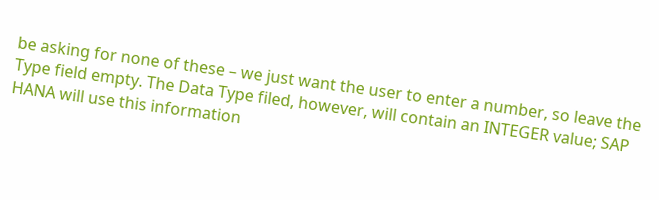be asking for none of these – we just want the user to enter a number, so leave the Type field empty. The Data Type filed, however, will contain an INTEGER value; SAP HANA will use this information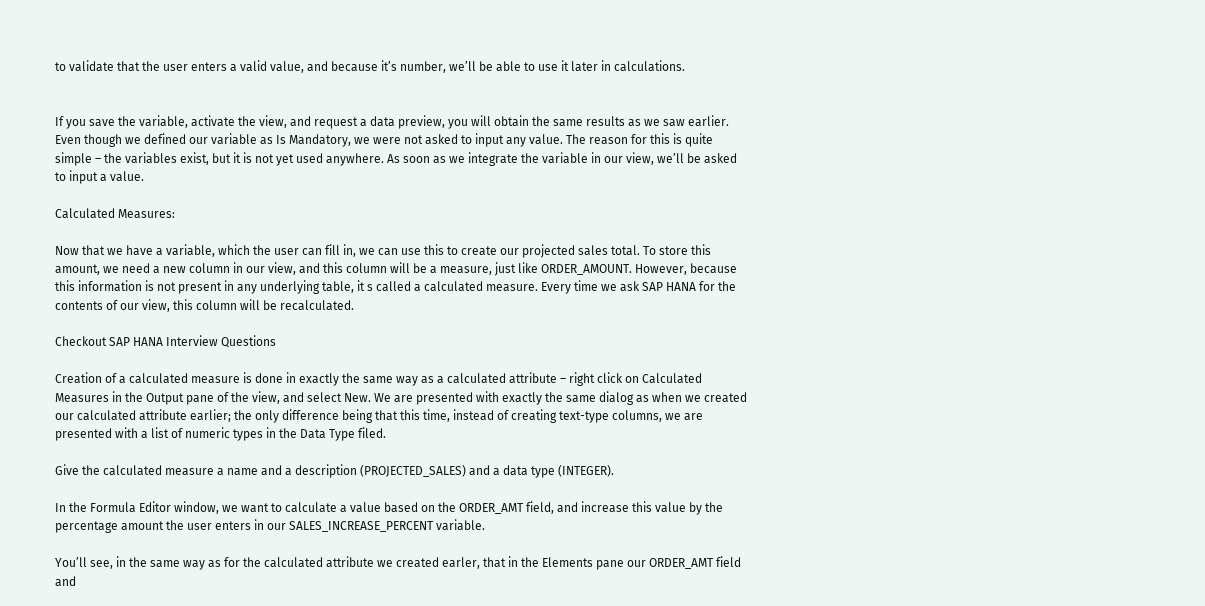to validate that the user enters a valid value, and because it’s number, we’ll be able to use it later in calculations.


If you save the variable, activate the view, and request a data preview, you will obtain the same results as we saw earlier. Even though we defined our variable as Is Mandatory, we were not asked to input any value. The reason for this is quite simple – the variables exist, but it is not yet used anywhere. As soon as we integrate the variable in our view, we’ll be asked to input a value.

Calculated Measures:

Now that we have a variable, which the user can fill in, we can use this to create our projected sales total. To store this amount, we need a new column in our view, and this column will be a measure, just like ORDER_AMOUNT. However, because this information is not present in any underlying table, it s called a calculated measure. Every time we ask SAP HANA for the contents of our view, this column will be recalculated.

Checkout SAP HANA Interview Questions

Creation of a calculated measure is done in exactly the same way as a calculated attribute – right click on Calculated Measures in the Output pane of the view, and select New. We are presented with exactly the same dialog as when we created our calculated attribute earlier; the only difference being that this time, instead of creating text-type columns, we are presented with a list of numeric types in the Data Type filed.

Give the calculated measure a name and a description (PROJECTED_SALES) and a data type (INTEGER).

In the Formula Editor window, we want to calculate a value based on the ORDER_AMT field, and increase this value by the percentage amount the user enters in our SALES_INCREASE_PERCENT variable.

You’ll see, in the same way as for the calculated attribute we created earler, that in the Elements pane our ORDER_AMT field and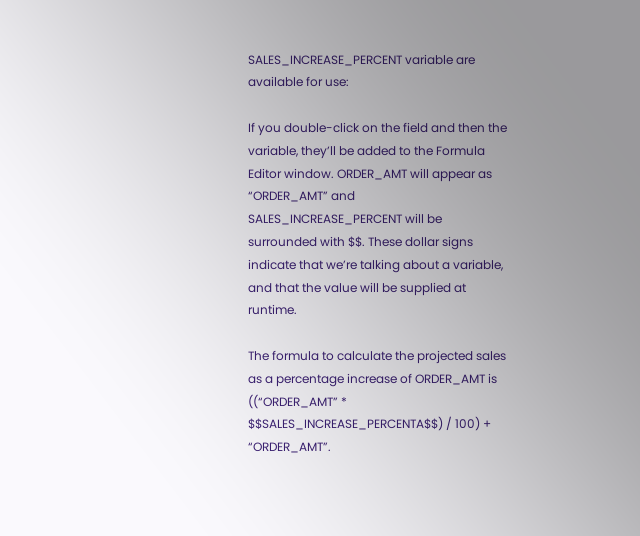SALES_INCREASE_PERCENT variable are available for use:

If you double-click on the field and then the variable, they’ll be added to the Formula Editor window. ORDER_AMT will appear as “ORDER_AMT” and SALES_INCREASE_PERCENT will be surrounded with $$. These dollar signs indicate that we’re talking about a variable, and that the value will be supplied at runtime.

The formula to calculate the projected sales as a percentage increase of ORDER_AMT is ((“ORDER_AMT” * $$SALES_INCREASE_PERCENTA$$) / 100) + “ORDER_AMT”.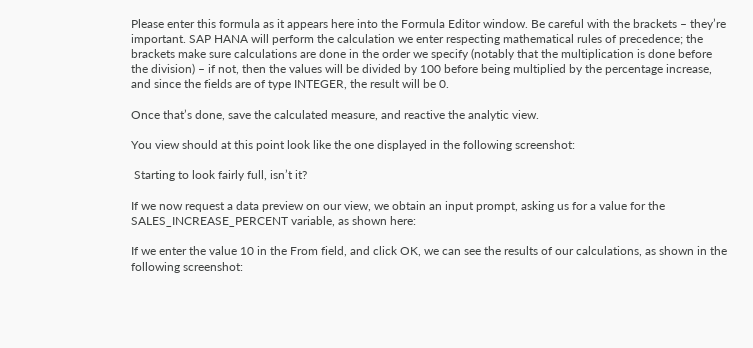Please enter this formula as it appears here into the Formula Editor window. Be careful with the brackets – they’re important. SAP HANA will perform the calculation we enter respecting mathematical rules of precedence; the brackets make sure calculations are done in the order we specify (notably that the multiplication is done before the division) – if not, then the values will be divided by 100 before being multiplied by the percentage increase, and since the fields are of type INTEGER, the result will be 0.

Once that’s done, save the calculated measure, and reactive the analytic view.

You view should at this point look like the one displayed in the following screenshot:

 Starting to look fairly full, isn’t it?

If we now request a data preview on our view, we obtain an input prompt, asking us for a value for the SALES_INCREASE_PERCENT variable, as shown here:

If we enter the value 10 in the From field, and click OK, we can see the results of our calculations, as shown in the following screenshot: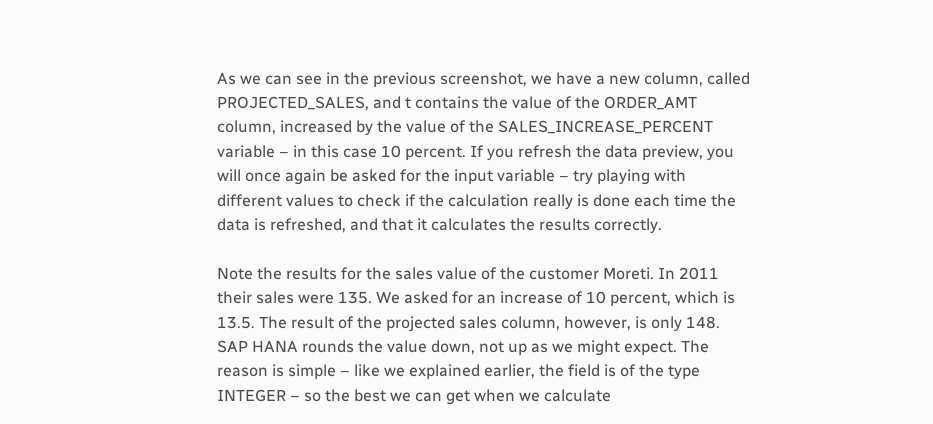As we can see in the previous screenshot, we have a new column, called PROJECTED_SALES, and t contains the value of the ORDER_AMT column, increased by the value of the SALES_INCREASE_PERCENT variable – in this case 10 percent. If you refresh the data preview, you will once again be asked for the input variable – try playing with different values to check if the calculation really is done each time the data is refreshed, and that it calculates the results correctly.

Note the results for the sales value of the customer Moreti. In 2011 their sales were 135. We asked for an increase of 10 percent, which is 13.5. The result of the projected sales column, however, is only 148. SAP HANA rounds the value down, not up as we might expect. The reason is simple – like we explained earlier, the field is of the type INTEGER – so the best we can get when we calculate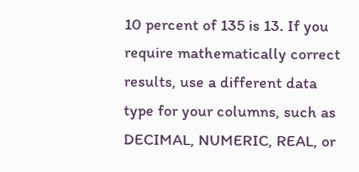10 percent of 135 is 13. If you require mathematically correct results, use a different data type for your columns, such as DECIMAL, NUMERIC, REAL, or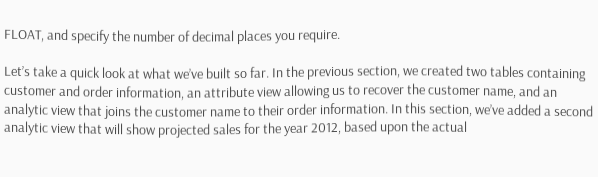FLOAT, and specify the number of decimal places you require.

Let’s take a quick look at what we’ve built so far. In the previous section, we created two tables containing customer and order information, an attribute view allowing us to recover the customer name, and an analytic view that joins the customer name to their order information. In this section, we’ve added a second analytic view that will show projected sales for the year 2012, based upon the actual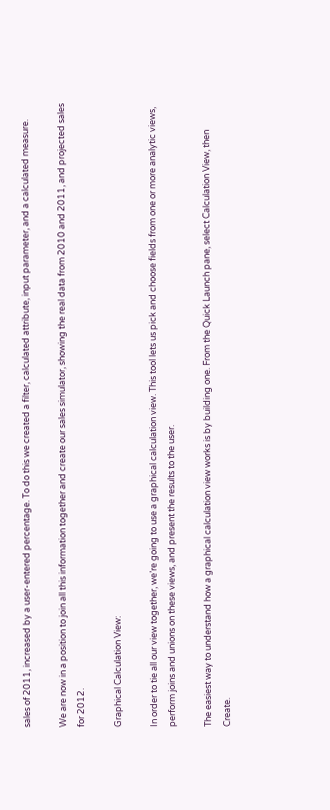sales of 2011, increased by a user-entered percentage. To do this we created a filter, calculated attribute, input parameter, and a calculated measure.

We are now in a position to join all this information together and create our sales simulator, showing the real data from 2010 and 2011, and projected sales for 2012.

Graphical Calculation View:

In order to tie all our view together, we’re going to use a graphical calculation view. This tool lets us pick and choose fields from one or more analytic views, perform joins and unions on these views, and present the results to the user.

The easiest way to understand how a graphical calculation view works is by building one. From the Quick Launch pane, select Calculation View, then Create.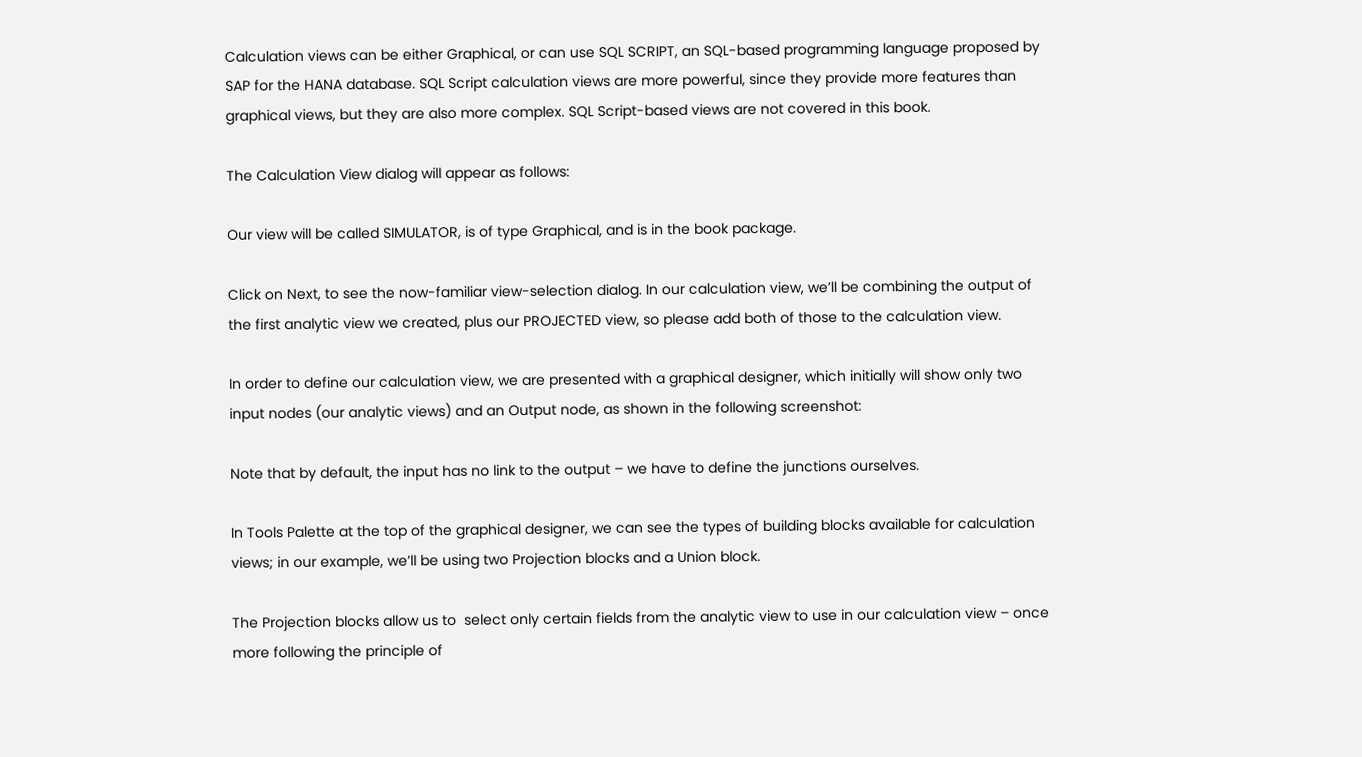Calculation views can be either Graphical, or can use SQL SCRIPT, an SQL-based programming language proposed by SAP for the HANA database. SQL Script calculation views are more powerful, since they provide more features than graphical views, but they are also more complex. SQL Script-based views are not covered in this book.

The Calculation View dialog will appear as follows:

Our view will be called SIMULATOR, is of type Graphical, and is in the book package.

Click on Next, to see the now-familiar view-selection dialog. In our calculation view, we’ll be combining the output of the first analytic view we created, plus our PROJECTED view, so please add both of those to the calculation view.

In order to define our calculation view, we are presented with a graphical designer, which initially will show only two input nodes (our analytic views) and an Output node, as shown in the following screenshot:

Note that by default, the input has no link to the output – we have to define the junctions ourselves.

In Tools Palette at the top of the graphical designer, we can see the types of building blocks available for calculation views; in our example, we’ll be using two Projection blocks and a Union block.

The Projection blocks allow us to  select only certain fields from the analytic view to use in our calculation view – once more following the principle of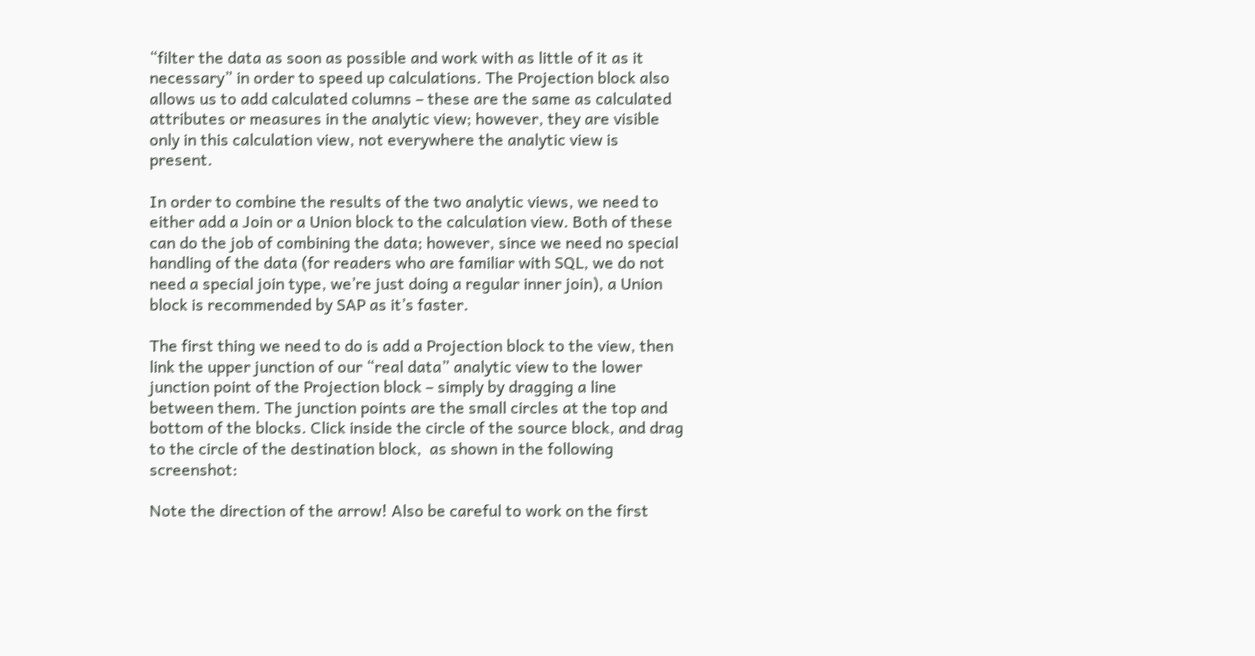“filter the data as soon as possible and work with as little of it as it necessary” in order to speed up calculations. The Projection block also allows us to add calculated columns – these are the same as calculated attributes or measures in the analytic view; however, they are visible only in this calculation view, not everywhere the analytic view is present.

In order to combine the results of the two analytic views, we need to either add a Join or a Union block to the calculation view. Both of these can do the job of combining the data; however, since we need no special handling of the data (for readers who are familiar with SQL, we do not need a special join type, we’re just doing a regular inner join), a Union block is recommended by SAP as it’s faster.

The first thing we need to do is add a Projection block to the view, then link the upper junction of our “real data” analytic view to the lower junction point of the Projection block – simply by dragging a line between them. The junction points are the small circles at the top and bottom of the blocks. Click inside the circle of the source block, and drag to the circle of the destination block,  as shown in the following screenshot:

Note the direction of the arrow! Also be careful to work on the first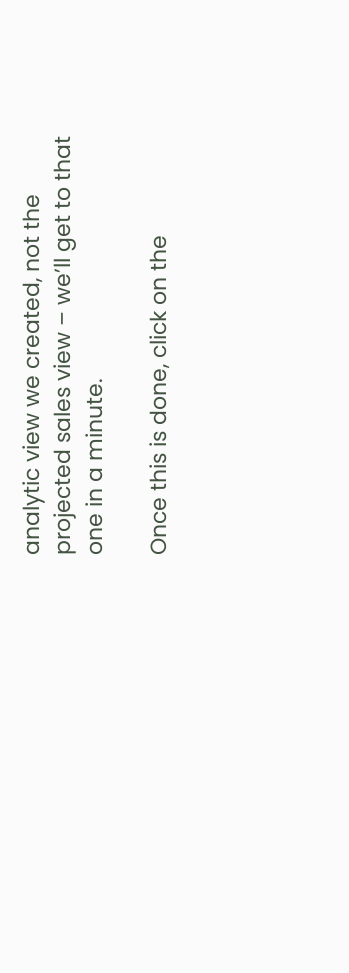analytic view we created, not the projected sales view – we’ll get to that one in a minute.

Once this is done, click on the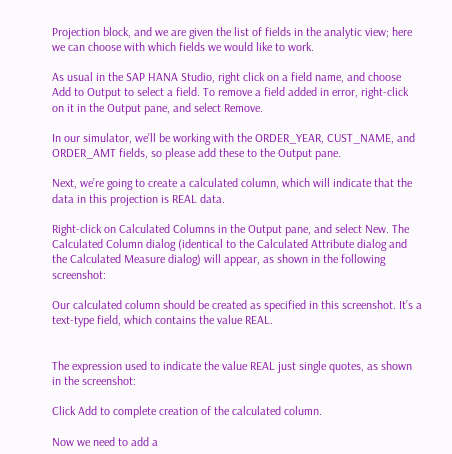Projection block, and we are given the list of fields in the analytic view; here we can choose with which fields we would like to work.

As usual in the SAP HANA Studio, right click on a field name, and choose Add to Output to select a field. To remove a field added in error, right-click on it in the Output pane, and select Remove.

In our simulator, we’ll be working with the ORDER_YEAR, CUST_NAME, and ORDER_AMT fields, so please add these to the Output pane.

Next, we’re going to create a calculated column, which will indicate that the data in this projection is REAL data.

Right-click on Calculated Columns in the Output pane, and select New. The Calculated Column dialog (identical to the Calculated Attribute dialog and the Calculated Measure dialog) will appear, as shown in the following screenshot:

Our calculated column should be created as specified in this screenshot. It’s a text-type field, which contains the value REAL.


The expression used to indicate the value REAL just single quotes, as shown in the screenshot:

Click Add to complete creation of the calculated column.

Now we need to add a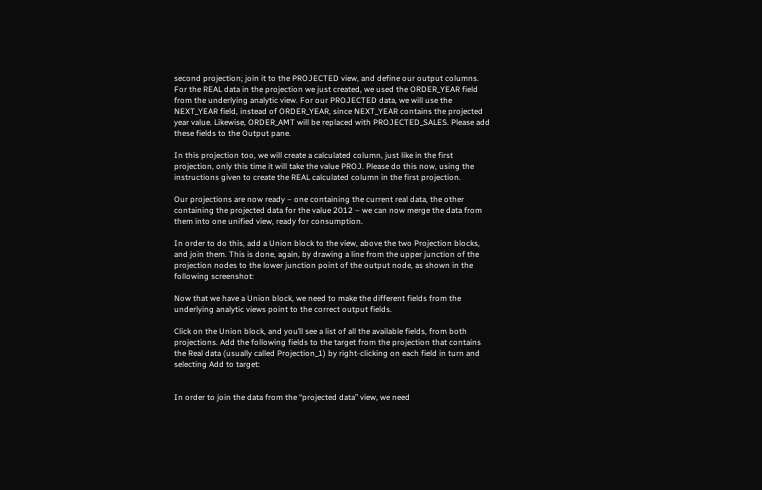second projection; join it to the PROJECTED view, and define our output columns. For the REAL data in the projection we just created, we used the ORDER_YEAR field from the underlying analytic view. For our PROJECTED data, we will use the NEXT_YEAR field, instead of ORDER_YEAR, since NEXT_YEAR contains the projected year value. Likewise, ORDER_AMT will be replaced with PROJECTED_SALES. Please add these fields to the Output pane.

In this projection too, we will create a calculated column, just like in the first projection, only this time it will take the value PROJ. Please do this now, using the instructions given to create the REAL calculated column in the first projection.

Our projections are now ready – one containing the current real data, the other containing the projected data for the value 2012 – we can now merge the data from them into one unified view, ready for consumption.

In order to do this, add a Union block to the view, above the two Projection blocks, and join them. This is done, again, by drawing a line from the upper junction of the projection nodes to the lower junction point of the output node, as shown in the following screenshot:

Now that we have a Union block, we need to make the different fields from the underlying analytic views point to the correct output fields.

Click on the Union block, and you’ll see a list of all the available fields, from both projections. Add the following fields to the target from the projection that contains the Real data (usually called Projection_1) by right-clicking on each field in turn and selecting Add to target:


In order to join the data from the “projected data” view, we need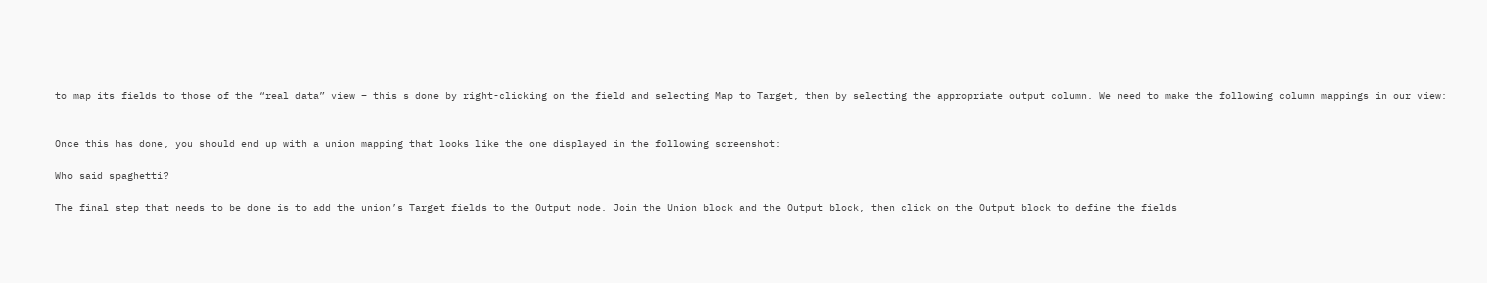to map its fields to those of the “real data” view – this s done by right-clicking on the field and selecting Map to Target, then by selecting the appropriate output column. We need to make the following column mappings in our view:


Once this has done, you should end up with a union mapping that looks like the one displayed in the following screenshot:

Who said spaghetti?

The final step that needs to be done is to add the union’s Target fields to the Output node. Join the Union block and the Output block, then click on the Output block to define the fields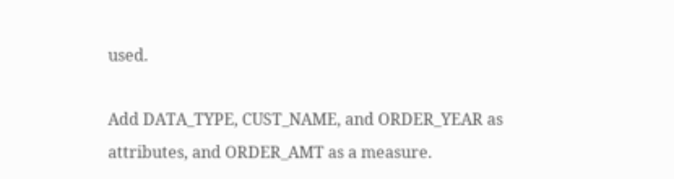used.

Add DATA_TYPE, CUST_NAME, and ORDER_YEAR as attributes, and ORDER_AMT as a measure.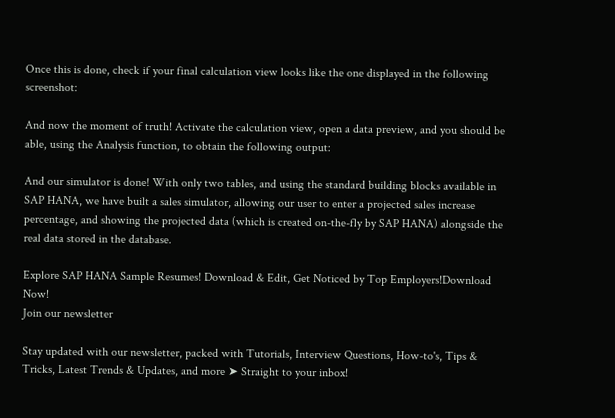Once this is done, check if your final calculation view looks like the one displayed in the following screenshot:

And now the moment of truth! Activate the calculation view, open a data preview, and you should be able, using the Analysis function, to obtain the following output:

And our simulator is done! With only two tables, and using the standard building blocks available in SAP HANA, we have built a sales simulator, allowing our user to enter a projected sales increase percentage, and showing the projected data (which is created on-the-fly by SAP HANA) alongside the real data stored in the database.

Explore SAP HANA Sample Resumes! Download & Edit, Get Noticed by Top Employers!Download Now!
Join our newsletter

Stay updated with our newsletter, packed with Tutorials, Interview Questions, How-to's, Tips & Tricks, Latest Trends & Updates, and more ➤ Straight to your inbox!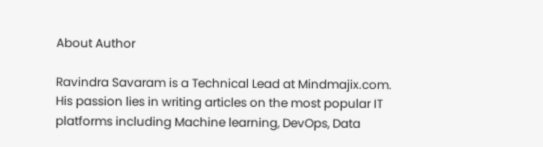About Author

Ravindra Savaram is a Technical Lead at Mindmajix.com. His passion lies in writing articles on the most popular IT platforms including Machine learning, DevOps, Data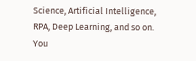Science, Artificial Intelligence, RPA, Deep Learning, and so on. You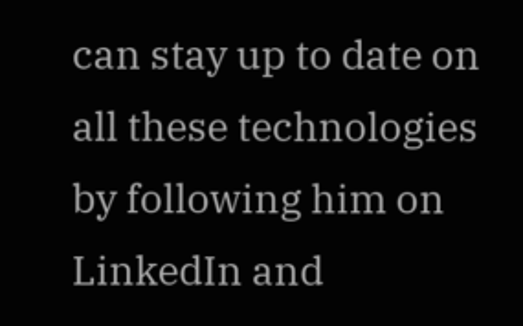can stay up to date on all these technologies by following him on LinkedIn and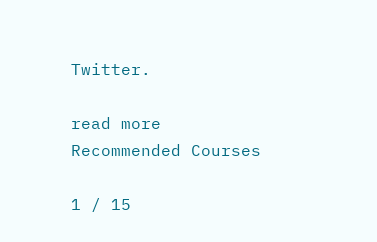Twitter.

read more
Recommended Courses

1 / 15